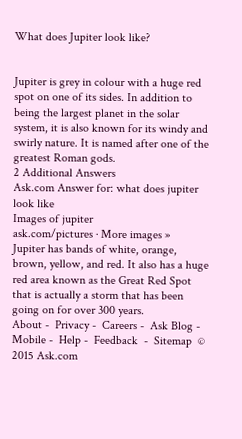What does Jupiter look like?


Jupiter is grey in colour with a huge red spot on one of its sides. In addition to being the largest planet in the solar system, it is also known for its windy and swirly nature. It is named after one of the greatest Roman gods.
2 Additional Answers
Ask.com Answer for: what does jupiter look like
Images of jupiter
ask.com/pictures · More images »
Jupiter has bands of white, orange, brown, yellow, and red. It also has a huge red area known as the Great Red Spot that is actually a storm that has been going on for over 300 years.
About -  Privacy -  Careers -  Ask Blog -  Mobile -  Help -  Feedback  -  Sitemap  © 2015 Ask.com